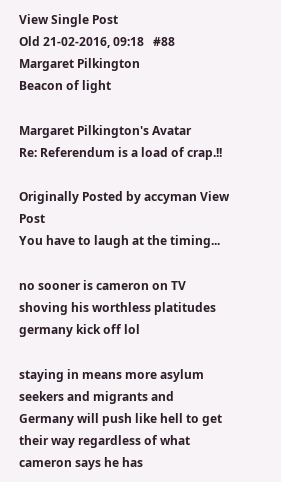View Single Post
Old 21-02-2016, 09:18   #88
Margaret Pilkington
Beacon of light

Margaret Pilkington's Avatar
Re: Referendum is a load of crap.!!

Originally Posted by accyman View Post
You have to laugh at the timing...

no sooner is cameron on TV shoving his worthless platitudes germany kick off lol

staying in means more asylum seekers and migrants and Germany will push like hell to get their way regardless of what cameron says he has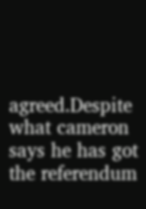agreed.Despite what cameron says he has got the referendum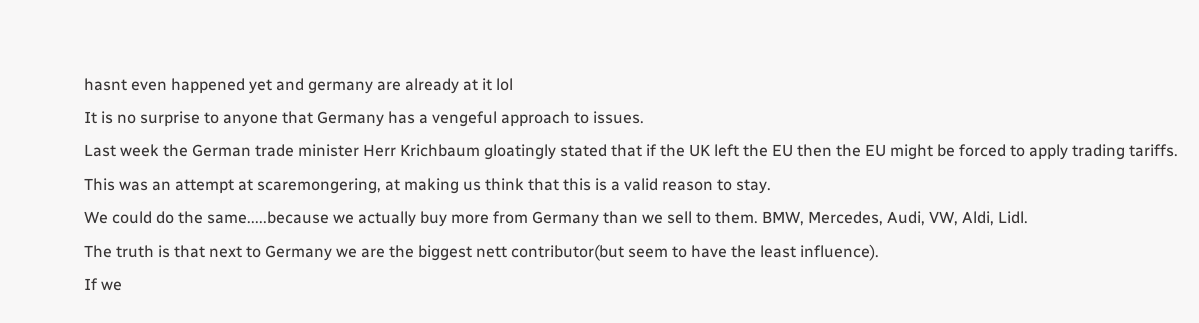hasnt even happened yet and germany are already at it lol
It is no surprise to anyone that Germany has a vengeful approach to issues.
Last week the German trade minister Herr Krichbaum gloatingly stated that if the UK left the EU then the EU might be forced to apply trading tariffs.
This was an attempt at scaremongering, at making us think that this is a valid reason to stay.
We could do the same.....because we actually buy more from Germany than we sell to them. BMW, Mercedes, Audi, VW, Aldi, Lidl.
The truth is that next to Germany we are the biggest nett contributor(but seem to have the least influence).
If we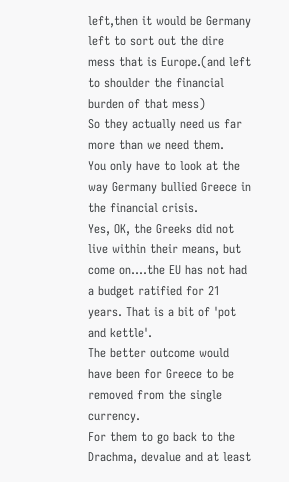left,then it would be Germany left to sort out the dire mess that is Europe.(and left to shoulder the financial burden of that mess)
So they actually need us far more than we need them.
You only have to look at the way Germany bullied Greece in the financial crisis.
Yes, OK, the Greeks did not live within their means, but come on....the EU has not had a budget ratified for 21 years. That is a bit of 'pot and kettle'.
The better outcome would have been for Greece to be removed from the single currency.
For them to go back to the Drachma, devalue and at least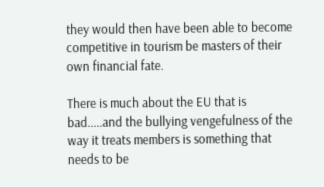they would then have been able to become competitive in tourism be masters of their own financial fate.

There is much about the EU that is bad.....and the bullying vengefulness of the way it treats members is something that needs to be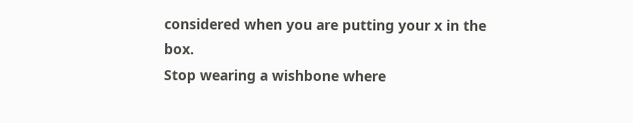considered when you are putting your x in the box.
Stop wearing a wishbone where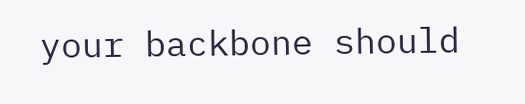your backbone should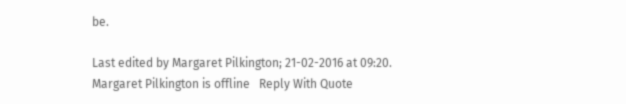be.

Last edited by Margaret Pilkington; 21-02-2016 at 09:20.
Margaret Pilkington is offline   Reply With Quote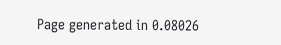Page generated in 0.08026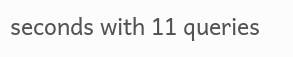seconds with 11 queries